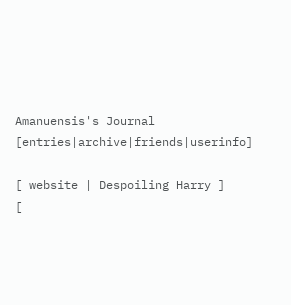Amanuensis's Journal [entries|archive|friends|userinfo]

[ website | Despoiling Harry ]
[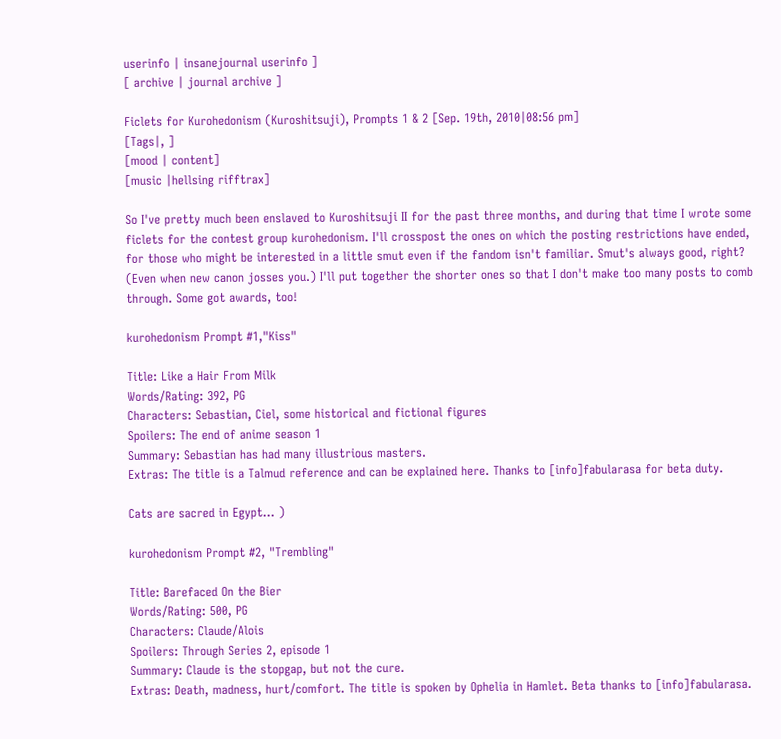userinfo | insanejournal userinfo ]
[ archive | journal archive ]

Ficlets for Kurohedonism (Kuroshitsuji), Prompts 1 & 2 [Sep. 19th, 2010|08:56 pm]
[Tags|, ]
[mood | content]
[music |hellsing rifftrax]

So I've pretty much been enslaved to Kuroshitsuji II for the past three months, and during that time I wrote some ficlets for the contest group kurohedonism. I'll crosspost the ones on which the posting restrictions have ended, for those who might be interested in a little smut even if the fandom isn't familiar. Smut's always good, right? (Even when new canon josses you.) I'll put together the shorter ones so that I don't make too many posts to comb through. Some got awards, too!

kurohedonism Prompt #1,"Kiss"

Title: Like a Hair From Milk
Words/Rating: 392, PG
Characters: Sebastian, Ciel, some historical and fictional figures
Spoilers: The end of anime season 1
Summary: Sebastian has had many illustrious masters.
Extras: The title is a Talmud reference and can be explained here. Thanks to [info]fabularasa for beta duty.

Cats are sacred in Egypt... )

kurohedonism Prompt #2, "Trembling"

Title: Barefaced On the Bier
Words/Rating: 500, PG
Characters: Claude/Alois
Spoilers: Through Series 2, episode 1
Summary: Claude is the stopgap, but not the cure.
Extras: Death, madness, hurt/comfort. The title is spoken by Ophelia in Hamlet. Beta thanks to [info]fabularasa.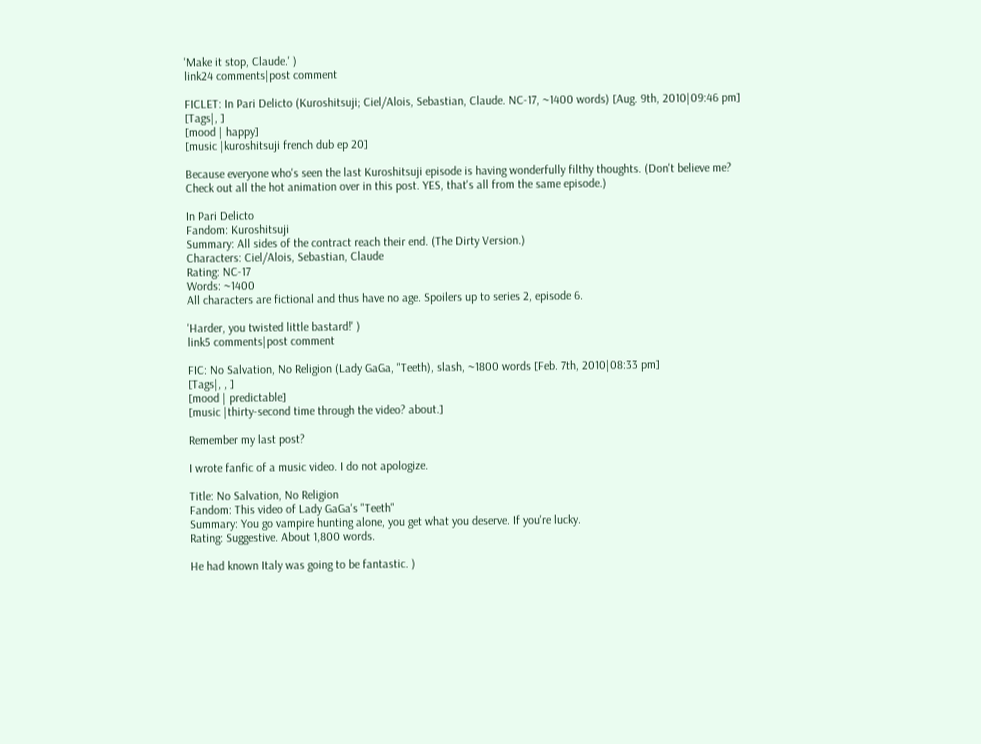'Make it stop, Claude.' )
link24 comments|post comment

FICLET: In Pari Delicto (Kuroshitsuji; Ciel/Alois, Sebastian, Claude. NC-17, ~1400 words) [Aug. 9th, 2010|09:46 pm]
[Tags|, ]
[mood | happy]
[music |kuroshitsuji french dub ep 20]

Because everyone who's seen the last Kuroshitsuji episode is having wonderfully filthy thoughts. (Don't believe me? Check out all the hot animation over in this post. YES, that's all from the same episode.)

In Pari Delicto
Fandom: Kuroshitsuji
Summary: All sides of the contract reach their end. (The Dirty Version.)
Characters: Ciel/Alois, Sebastian, Claude
Rating: NC-17
Words: ~1400
All characters are fictional and thus have no age. Spoilers up to series 2, episode 6.

'Harder, you twisted little bastard!' )
link5 comments|post comment

FIC: No Salvation, No Religion (Lady GaGa, "Teeth), slash, ~1800 words [Feb. 7th, 2010|08:33 pm]
[Tags|, , ]
[mood | predictable]
[music |thirty-second time through the video? about.]

Remember my last post?

I wrote fanfic of a music video. I do not apologize.

Title: No Salvation, No Religion
Fandom: This video of Lady GaGa's "Teeth"
Summary: You go vampire hunting alone, you get what you deserve. If you're lucky.
Rating: Suggestive. About 1,800 words.

He had known Italy was going to be fantastic. )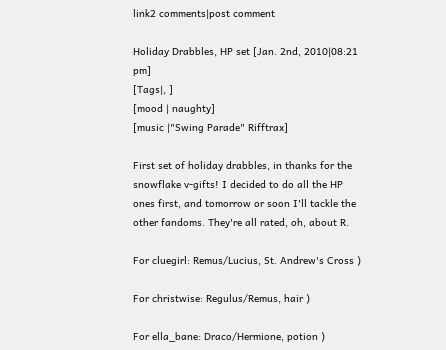link2 comments|post comment

Holiday Drabbles, HP set [Jan. 2nd, 2010|08:21 pm]
[Tags|, ]
[mood | naughty]
[music |"Swing Parade" Rifftrax]

First set of holiday drabbles, in thanks for the snowflake v-gifts! I decided to do all the HP ones first, and tomorrow or soon I'll tackle the other fandoms. They're all rated, oh, about R.

For cluegirl: Remus/Lucius, St. Andrew's Cross )

For christwise: Regulus/Remus, hair )

For ella_bane: Draco/Hermione, potion )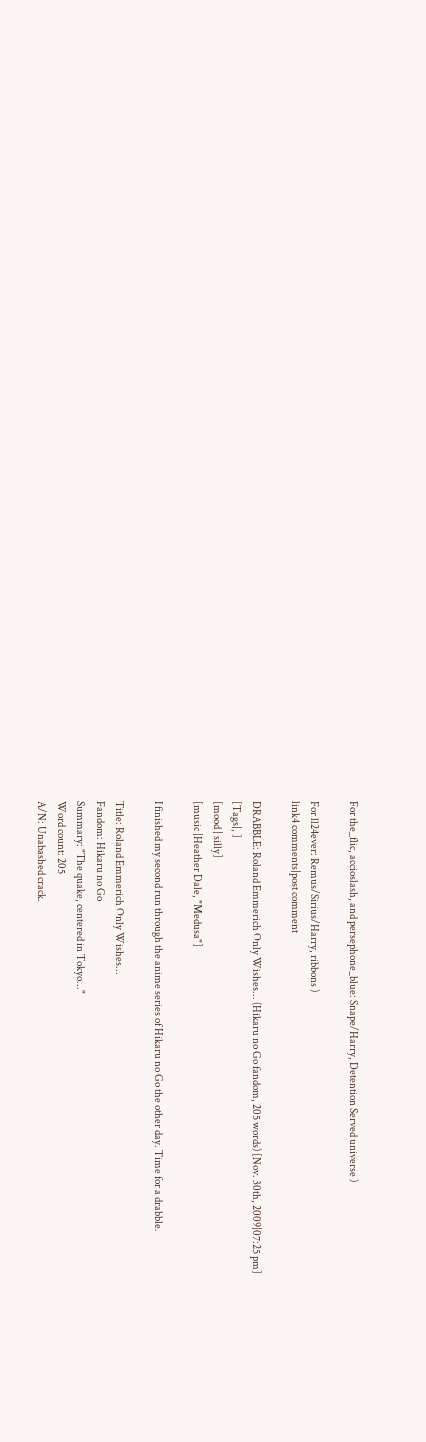For the_flic, accioslash, and persephone_blue: Snape/Harry, Detention Served universe )

For ll24ever: Remus/Sirius/Harry, ribbons )
link4 comments|post comment

DRABBLE: Roland Emmerich Only Wishes... (Hikaru no Go fandom, 205 words) [Nov. 30th, 2009|07:25 pm]
[Tags|, ]
[mood | silly]
[music |Heather Dale, "Medusa"]

I finished my second run through the anime series of Hikaru no Go the other day. Time for a drabble.

Title: Roland Emmerich Only Wishes...
Fandom: Hikaru no Go
Summary: "The quake, centered in Tokyo..."
Word count: 205
A/N: Unabashed crack.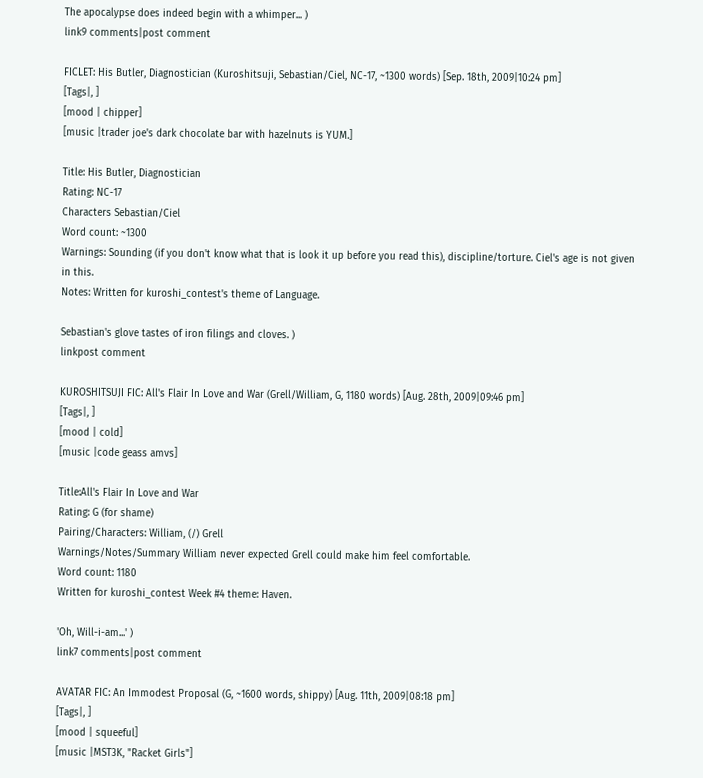The apocalypse does indeed begin with a whimper... )
link9 comments|post comment

FICLET: His Butler, Diagnostician (Kuroshitsuji, Sebastian/Ciel, NC-17, ~1300 words) [Sep. 18th, 2009|10:24 pm]
[Tags|, ]
[mood | chipper]
[music |trader joe's dark chocolate bar with hazelnuts is YUM.]

Title: His Butler, Diagnostician
Rating: NC-17
Characters Sebastian/Ciel
Word count: ~1300
Warnings: Sounding (if you don't know what that is look it up before you read this), discipline/torture. Ciel's age is not given in this.
Notes: Written for kuroshi_contest's theme of Language.

Sebastian's glove tastes of iron filings and cloves. )
linkpost comment

KUROSHITSUJI FIC: All's Flair In Love and War (Grell/William, G, 1180 words) [Aug. 28th, 2009|09:46 pm]
[Tags|, ]
[mood | cold]
[music |code geass amvs]

Title:All's Flair In Love and War
Rating: G (for shame)
Pairing/Characters: William, (/) Grell
Warnings/Notes/Summary William never expected Grell could make him feel comfortable.
Word count: 1180
Written for kuroshi_contest Week #4 theme: Haven.

'Oh, Will-i-am...' )
link7 comments|post comment

AVATAR FIC: An Immodest Proposal (G, ~1600 words, shippy) [Aug. 11th, 2009|08:18 pm]
[Tags|, ]
[mood | squeeful]
[music |MST3K, "Racket Girls"]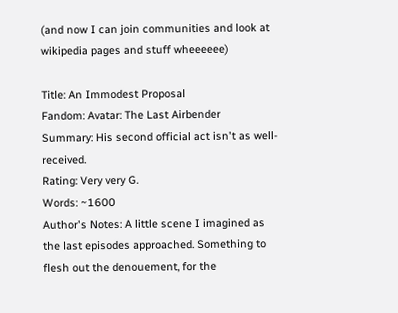(and now I can join communities and look at wikipedia pages and stuff wheeeeee)

Title: An Immodest Proposal
Fandom: Avatar: The Last Airbender
Summary: His second official act isn't as well-received.
Rating: Very very G.
Words: ~1600
Author's Notes: A little scene I imagined as the last episodes approached. Something to flesh out the denouement, for the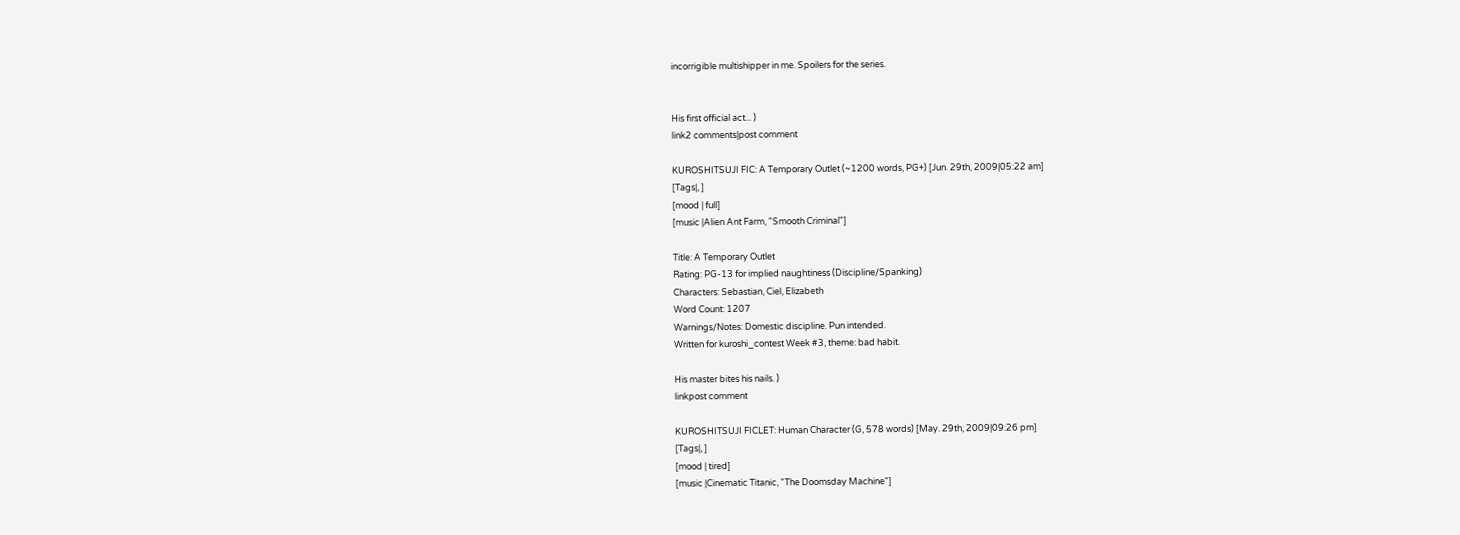incorrigible multishipper in me. Spoilers for the series.


His first official act... )
link2 comments|post comment

KUROSHITSUJI FIC: A Temporary Outlet (~1200 words, PG+) [Jun. 29th, 2009|05:22 am]
[Tags|, ]
[mood | full]
[music |Alien Ant Farm, "Smooth Criminal"]

Title: A Temporary Outlet
Rating: PG-13 for implied naughtiness (Discipline/Spanking)
Characters: Sebastian, Ciel, Elizabeth
Word Count: 1207
Warnings/Notes: Domestic discipline. Pun intended.
Written for kuroshi_contest Week #3, theme: bad habit.

His master bites his nails. )
linkpost comment

KUROSHITSUJI FICLET: Human Character (G, 578 words) [May. 29th, 2009|09:26 pm]
[Tags|, ]
[mood | tired]
[music |Cinematic Titanic, "The Doomsday Machine"]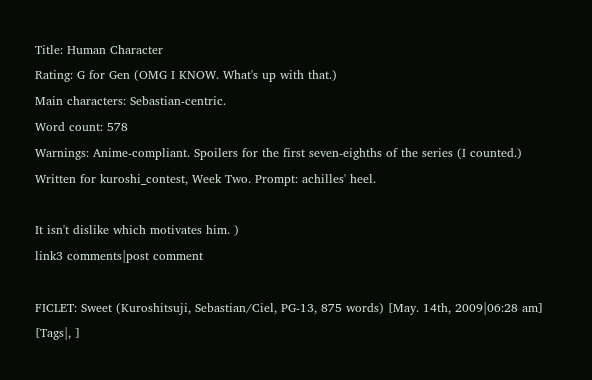Title: Human Character
Rating: G for Gen (OMG I KNOW. What's up with that.)
Main characters: Sebastian-centric.
Word count: 578
Warnings: Anime-compliant. Spoilers for the first seven-eighths of the series (I counted.)
Written for kuroshi_contest, Week Two. Prompt: achilles' heel.

It isn't dislike which motivates him. )
link3 comments|post comment

FICLET: Sweet (Kuroshitsuji, Sebastian/Ciel, PG-13, 875 words) [May. 14th, 2009|06:28 am]
[Tags|, ]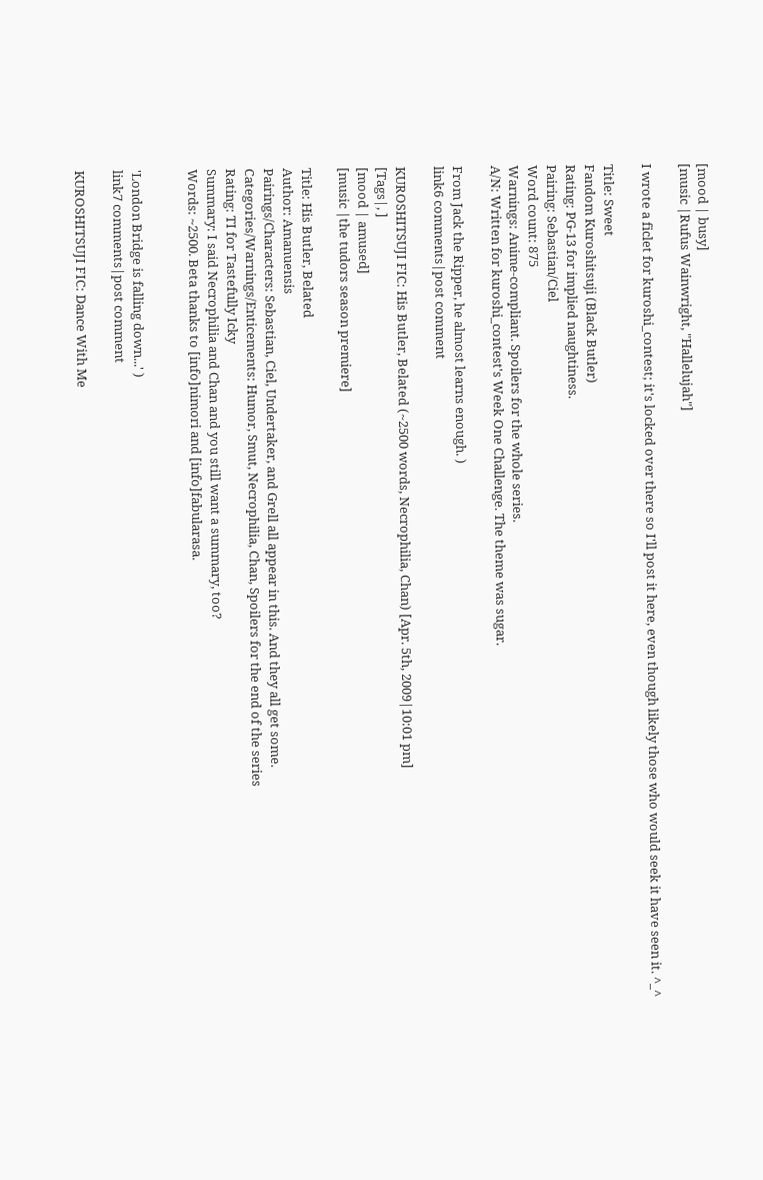[mood | busy]
[music |Rufus Wainwright, "Hallelujah"]

I wrote a ficlet for kuroshi_contest; it's locked over there so I'll post it here, even though likely those who would seek it have seen it. ^_^

Title: Sweet
Fandom Kuroshitsuji (Black Butler)
Rating: PG-13 for implied naughtiness.
Pairing: Sebastian/Ciel
Word count: 875
Warnings: Anime-compliant. Spoilers for the whole series.
A/N: Written for kuroshi_contest's Week One Challenge. The theme was sugar.

From Jack the Ripper, he almost learns enough. )
link6 comments|post comment

KUROSHITSUJI FIC: His Butler, Belated (~2500 words, Necrophilia, Chan) [Apr. 5th, 2009|10:01 pm]
[Tags|, ]
[mood | amused]
[music |the tudors season premiere]

Title: His Butler, Belated
Author: Amanuensis
Pairings/Characters: Sebastian, Ciel, Undertaker, and Grell all appear in this. And they all get some.
Categories/Warnings/Enticements: Humor, Smut, Necrophilia, Chan, Spoilers for the end of the series
Rating: TI for Tastefully Icky
Summary: I said Necrophilia and Chan and you still want a summary, too?
Words: ~2500. Beta thanks to [info]nimori and [info]fabularasa.


'London Bridge is falling down...' )
link7 comments|post comment

KUROSHITSUJI FIC: Dance With Me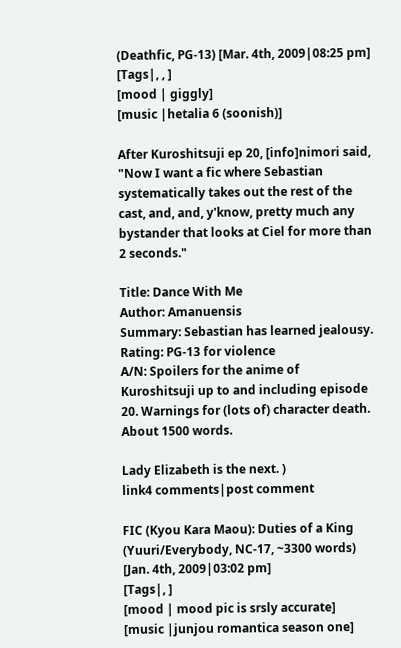(Deathfic, PG-13) [Mar. 4th, 2009|08:25 pm]
[Tags|, , ]
[mood | giggly]
[music |hetalia 6 (soonish)]

After Kuroshitsuji ep 20, [info]nimori said, "Now I want a fic where Sebastian systematically takes out the rest of the cast, and, and, y'know, pretty much any bystander that looks at Ciel for more than 2 seconds."

Title: Dance With Me
Author: Amanuensis
Summary: Sebastian has learned jealousy.
Rating: PG-13 for violence
A/N: Spoilers for the anime of Kuroshitsuji up to and including episode 20. Warnings for (lots of) character death. About 1500 words.

Lady Elizabeth is the next. )
link4 comments|post comment

FIC (Kyou Kara Maou): Duties of a King (Yuuri/Everybody, NC-17, ~3300 words) [Jan. 4th, 2009|03:02 pm]
[Tags|, ]
[mood | mood pic is srsly accurate]
[music |junjou romantica season one]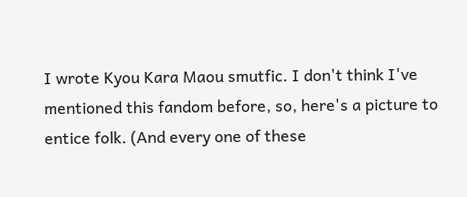I wrote Kyou Kara Maou smutfic. I don't think I've mentioned this fandom before, so, here's a picture to entice folk. (And every one of these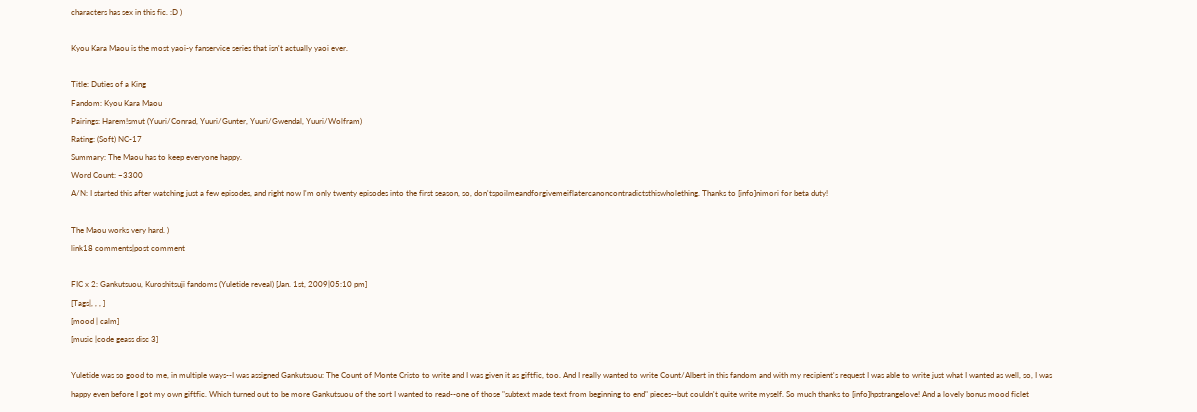characters has sex in this fic. :D )

Kyou Kara Maou is the most yaoi-y fanservice series that isn't actually yaoi ever.

Title: Duties of a King
Fandom: Kyou Kara Maou
Pairings: Harem!smut (Yuuri/Conrad, Yuuri/Gunter, Yuuri/Gwendal, Yuuri/Wolfram)
Rating: (Soft) NC-17
Summary: The Maou has to keep everyone happy.
Word Count: ~3300
A/N: I started this after watching just a few episodes, and right now I'm only twenty episodes into the first season, so, don'tspoilmeandforgivemeiflatercanoncontradictsthiswholething. Thanks to [info]nimori for beta duty!

The Maou works very hard. )
link18 comments|post comment

FIC x 2: Gankutsuou, Kuroshitsuji fandoms (Yuletide reveal) [Jan. 1st, 2009|05:10 pm]
[Tags|, , , ]
[mood | calm]
[music |code geass disc 3]

Yuletide was so good to me, in multiple ways--I was assigned Gankutsuou: The Count of Monte Cristo to write and I was given it as giftfic, too. And I really wanted to write Count/Albert in this fandom and with my recipient's request I was able to write just what I wanted as well, so, I was happy even before I got my own giftfic. Which turned out to be more Gankutsuou of the sort I wanted to read--one of those "subtext made text from beginning to end" pieces--but couldn't quite write myself. So much thanks to [info]hpstrangelove! And a lovely bonus mood ficlet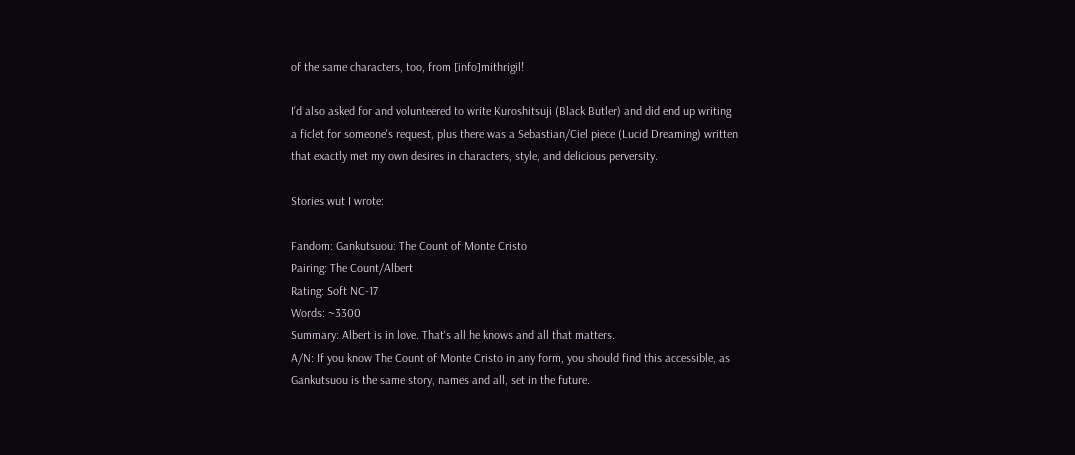of the same characters, too, from [info]mithrigil!

I'd also asked for and volunteered to write Kuroshitsuji (Black Butler) and did end up writing a ficlet for someone's request, plus there was a Sebastian/Ciel piece (Lucid Dreaming) written that exactly met my own desires in characters, style, and delicious perversity.

Stories wut I wrote:

Fandom: Gankutsuou: The Count of Monte Cristo
Pairing: The Count/Albert
Rating: Soft NC-17
Words: ~3300
Summary: Albert is in love. That's all he knows and all that matters.
A/N: If you know The Count of Monte Cristo in any form, you should find this accessible, as Gankutsuou is the same story, names and all, set in the future.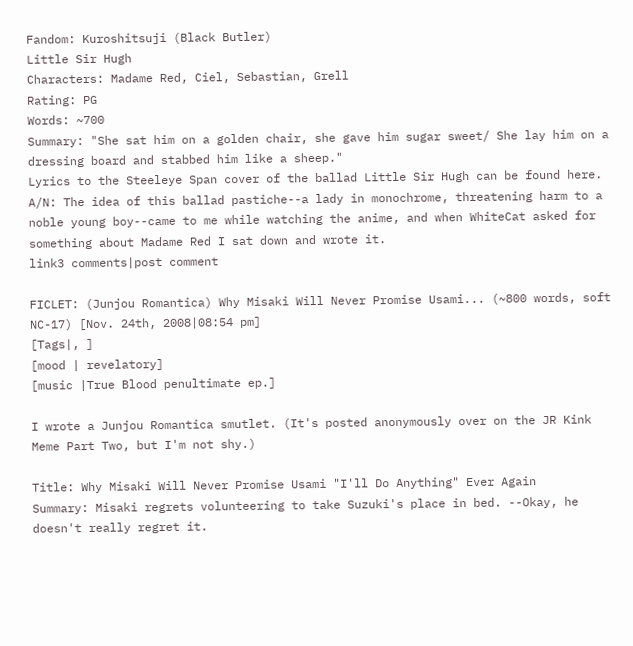Fandom: Kuroshitsuji (Black Butler)
Little Sir Hugh
Characters: Madame Red, Ciel, Sebastian, Grell
Rating: PG
Words: ~700
Summary: "She sat him on a golden chair, she gave him sugar sweet/ She lay him on a dressing board and stabbed him like a sheep."
Lyrics to the Steeleye Span cover of the ballad Little Sir Hugh can be found here.
A/N: The idea of this ballad pastiche--a lady in monochrome, threatening harm to a noble young boy--came to me while watching the anime, and when WhiteCat asked for something about Madame Red I sat down and wrote it.
link3 comments|post comment

FICLET: (Junjou Romantica) Why Misaki Will Never Promise Usami... (~800 words, soft NC-17) [Nov. 24th, 2008|08:54 pm]
[Tags|, ]
[mood | revelatory]
[music |True Blood penultimate ep.]

I wrote a Junjou Romantica smutlet. (It's posted anonymously over on the JR Kink Meme Part Two, but I'm not shy.)

Title: Why Misaki Will Never Promise Usami "I'll Do Anything" Ever Again
Summary: Misaki regrets volunteering to take Suzuki's place in bed. --Okay, he doesn't really regret it.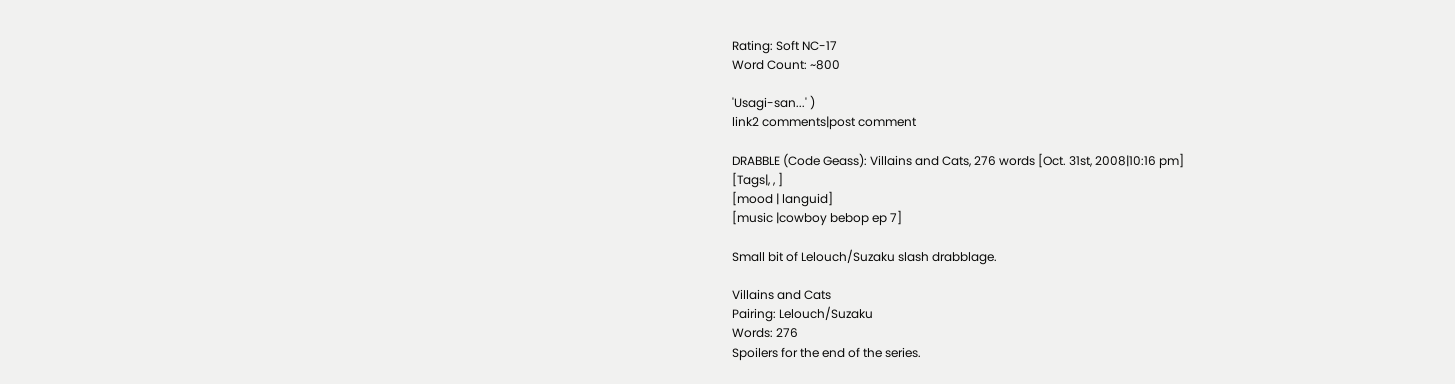Rating: Soft NC-17
Word Count: ~800

'Usagi-san...' )
link2 comments|post comment

DRABBLE (Code Geass): Villains and Cats, 276 words [Oct. 31st, 2008|10:16 pm]
[Tags|, , ]
[mood | languid]
[music |cowboy bebop ep 7]

Small bit of Lelouch/Suzaku slash drabblage.

Villains and Cats
Pairing: Lelouch/Suzaku
Words: 276
Spoilers for the end of the series.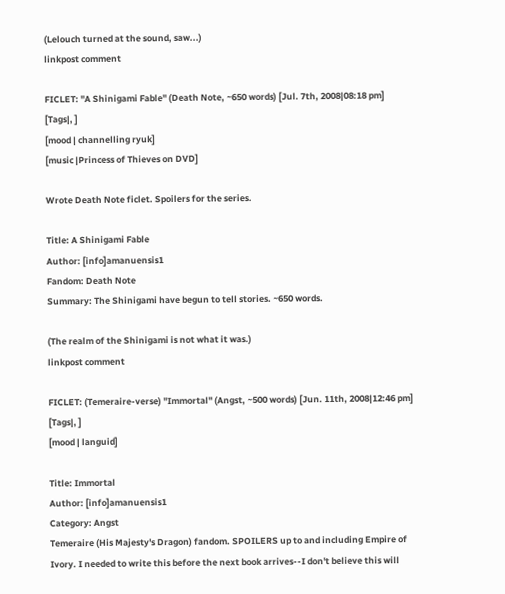(Lelouch turned at the sound, saw...)
linkpost comment

FICLET: "A Shinigami Fable" (Death Note, ~650 words) [Jul. 7th, 2008|08:18 pm]
[Tags|, ]
[mood | channelling ryuk]
[music |Princess of Thieves on DVD]

Wrote Death Note ficlet. Spoilers for the series.

Title: A Shinigami Fable
Author: [info]amanuensis1
Fandom: Death Note
Summary: The Shinigami have begun to tell stories. ~650 words.

(The realm of the Shinigami is not what it was.)
linkpost comment

FICLET: (Temeraire-verse) "Immortal" (Angst, ~500 words) [Jun. 11th, 2008|12:46 pm]
[Tags|, ]
[mood | languid]

Title: Immortal
Author: [info]amanuensis1
Category: Angst
Temeraire (His Majesty's Dragon) fandom. SPOILERS up to and including Empire of Ivory. I needed to write this before the next book arrives--I don't believe this will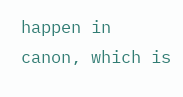happen in canon, which is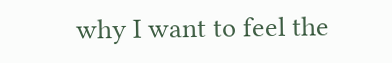why I want to feel the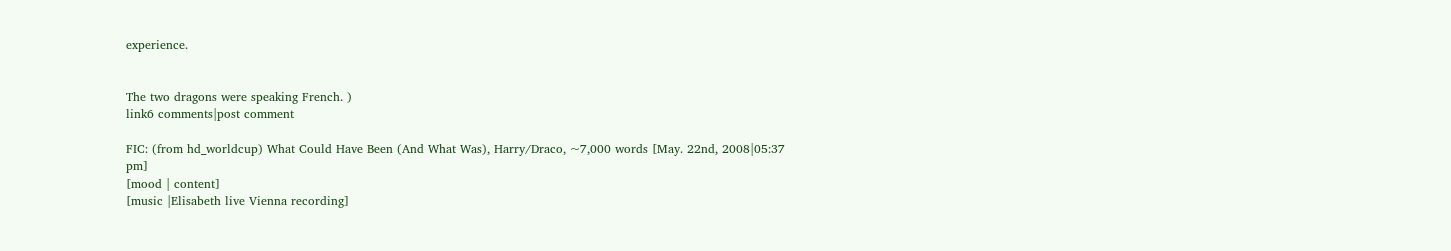experience.


The two dragons were speaking French. )
link6 comments|post comment

FIC: (from hd_worldcup) What Could Have Been (And What Was), Harry/Draco, ~7,000 words [May. 22nd, 2008|05:37 pm]
[mood | content]
[music |Elisabeth live Vienna recording]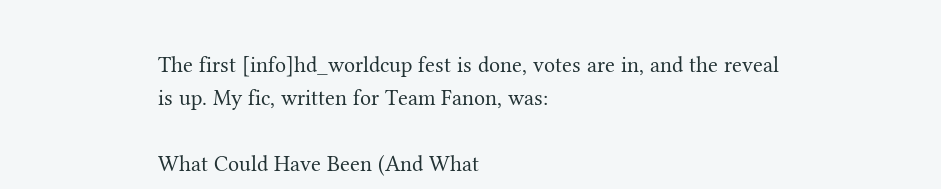The first [info]hd_worldcup fest is done, votes are in, and the reveal is up. My fic, written for Team Fanon, was:

What Could Have Been (And What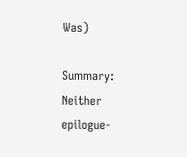Was)

Summary: Neither epilogue-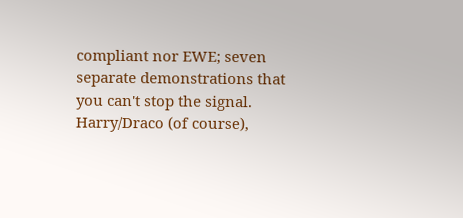compliant nor EWE; seven separate demonstrations that you can't stop the signal.
Harry/Draco (of course),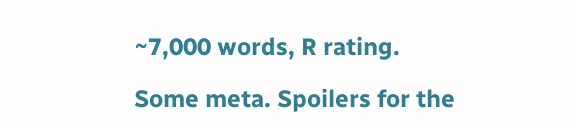~7,000 words, R rating.

Some meta. Spoilers for the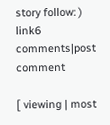story follow: )
link6 comments|post comment

[ viewing | most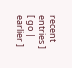recent entries ]
[ go | earlier ]